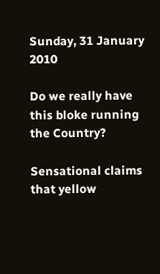Sunday, 31 January 2010

Do we really have this bloke running the Country?

Sensational claims that yellow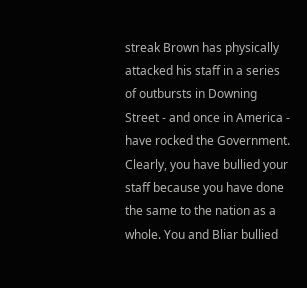streak Brown has physically attacked his staff in a series of outbursts in Downing Street - and once in America - have rocked the Government.
Clearly, you have bullied your staff because you have done the same to the nation as a whole. You and Bliar bullied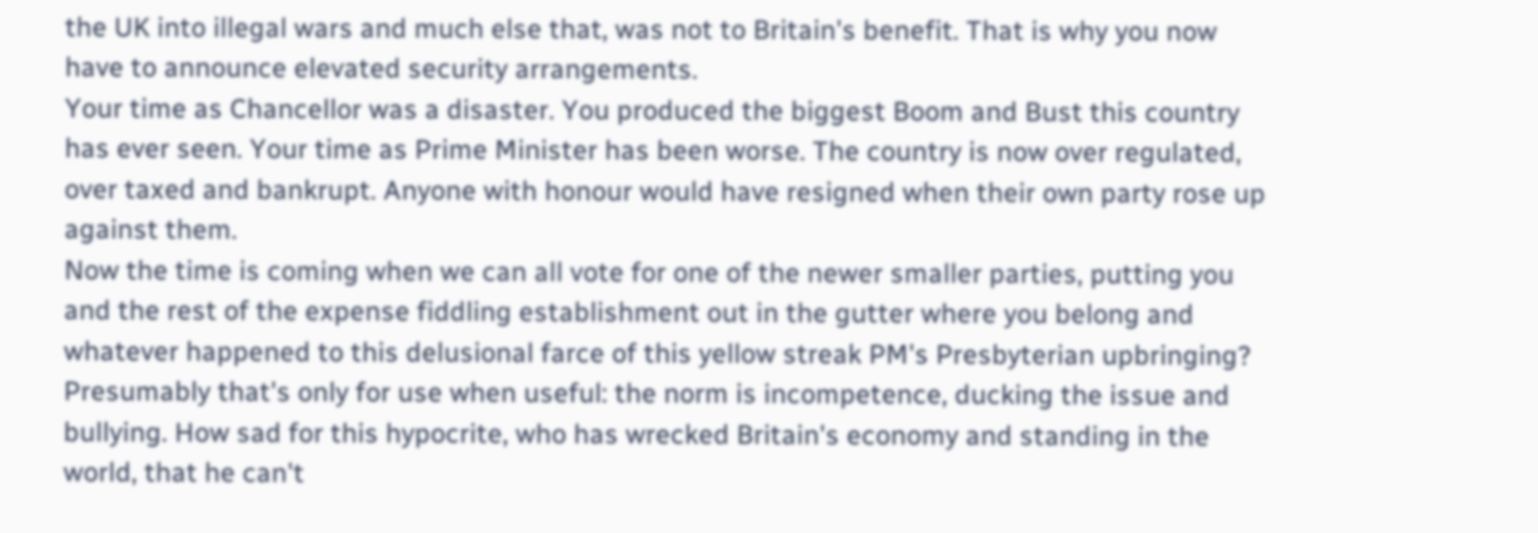the UK into illegal wars and much else that, was not to Britain's benefit. That is why you now have to announce elevated security arrangements.
Your time as Chancellor was a disaster. You produced the biggest Boom and Bust this country has ever seen. Your time as Prime Minister has been worse. The country is now over regulated, over taxed and bankrupt. Anyone with honour would have resigned when their own party rose up against them.
Now the time is coming when we can all vote for one of the newer smaller parties, putting you and the rest of the expense fiddling establishment out in the gutter where you belong and whatever happened to this delusional farce of this yellow streak PM's Presbyterian upbringing? Presumably that's only for use when useful: the norm is incompetence, ducking the issue and bullying. How sad for this hypocrite, who has wrecked Britain's economy and standing in the world, that he can't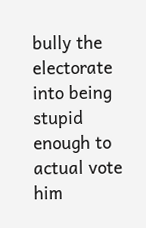bully the electorate into being stupid enough to actual vote him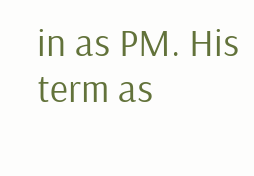in as PM. His term as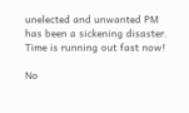unelected and unwanted PM has been a sickening disaster. Time is running out fast now!

No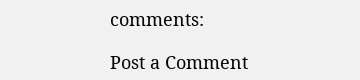comments:

Post a Comment